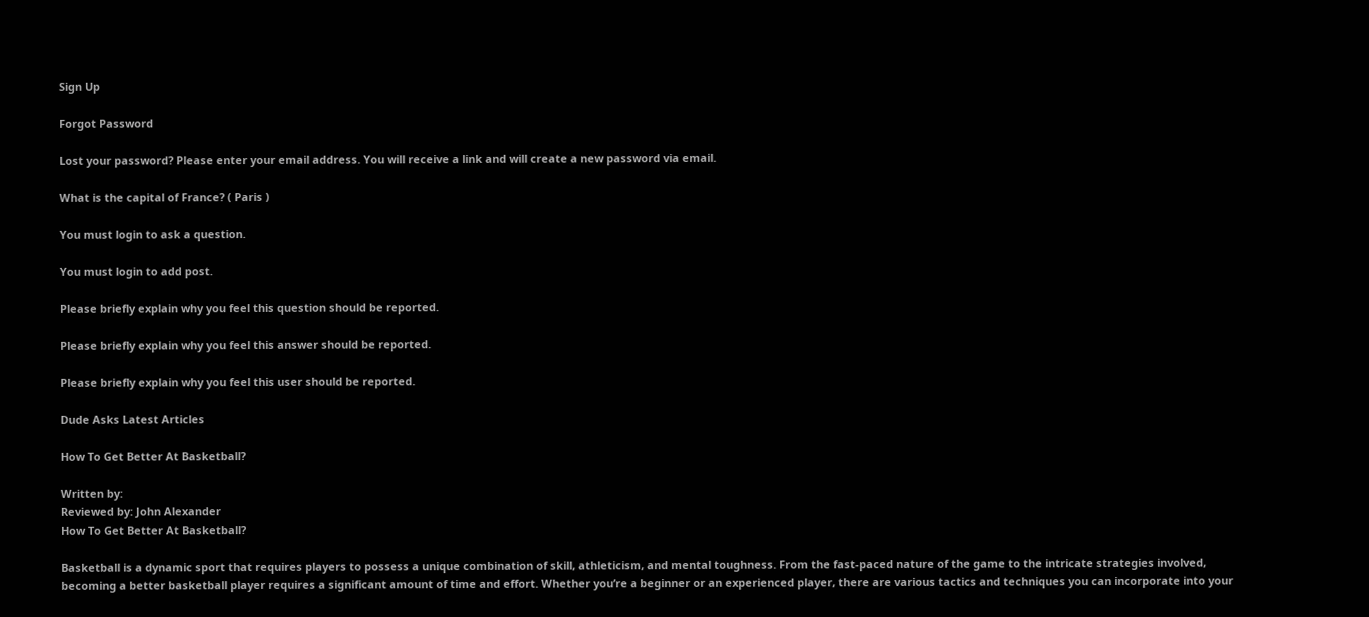Sign Up

Forgot Password

Lost your password? Please enter your email address. You will receive a link and will create a new password via email.

What is the capital of France? ( Paris )

You must login to ask a question.

You must login to add post.

Please briefly explain why you feel this question should be reported.

Please briefly explain why you feel this answer should be reported.

Please briefly explain why you feel this user should be reported.

Dude Asks Latest Articles

How To Get Better At Basketball?

Written by:
Reviewed by: John Alexander
How To Get Better At Basketball?

Basketball is a dynamic sport that requires players to possess a unique combination of skill, athleticism, and mental toughness. From the fast-paced nature of the game to the intricate strategies involved, becoming a better basketball player requires a significant amount of time and effort. Whether you’re a beginner or an experienced player, there are various tactics and techniques you can incorporate into your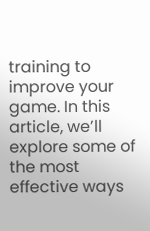training to improve your game. In this article, we’ll explore some of the most effective ways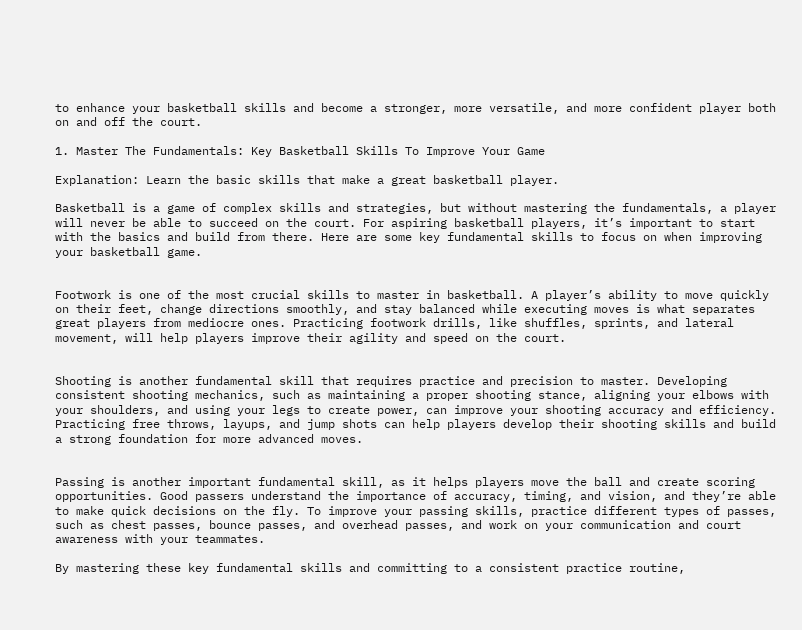to enhance your basketball skills and become a stronger, more versatile, and more confident player both on and off the court.

1. Master The Fundamentals: Key Basketball Skills To Improve Your Game

Explanation: Learn the basic skills that make a great basketball player.

Basketball is a game of complex skills and strategies, but without mastering the fundamentals, a player will never be able to succeed on the court. For aspiring basketball players, it’s important to start with the basics and build from there. Here are some key fundamental skills to focus on when improving your basketball game.


Footwork is one of the most crucial skills to master in basketball. A player’s ability to move quickly on their feet, change directions smoothly, and stay balanced while executing moves is what separates great players from mediocre ones. Practicing footwork drills, like shuffles, sprints, and lateral movement, will help players improve their agility and speed on the court.


Shooting is another fundamental skill that requires practice and precision to master. Developing consistent shooting mechanics, such as maintaining a proper shooting stance, aligning your elbows with your shoulders, and using your legs to create power, can improve your shooting accuracy and efficiency. Practicing free throws, layups, and jump shots can help players develop their shooting skills and build a strong foundation for more advanced moves.


Passing is another important fundamental skill, as it helps players move the ball and create scoring opportunities. Good passers understand the importance of accuracy, timing, and vision, and they’re able to make quick decisions on the fly. To improve your passing skills, practice different types of passes, such as chest passes, bounce passes, and overhead passes, and work on your communication and court awareness with your teammates.

By mastering these key fundamental skills and committing to a consistent practice routine,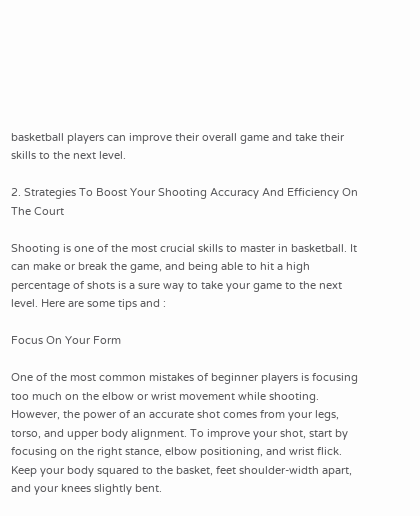basketball players can improve their overall game and take their skills to the next level.

2. Strategies To Boost Your Shooting Accuracy And Efficiency On The Court

Shooting is one of the most crucial skills to master in basketball. It can make or break the game, and being able to hit a high percentage of shots is a sure way to take your game to the next level. Here are some tips and :

Focus On Your Form

One of the most common mistakes of beginner players is focusing too much on the elbow or wrist movement while shooting. However, the power of an accurate shot comes from your legs, torso, and upper body alignment. To improve your shot, start by focusing on the right stance, elbow positioning, and wrist flick. Keep your body squared to the basket, feet shoulder-width apart, and your knees slightly bent.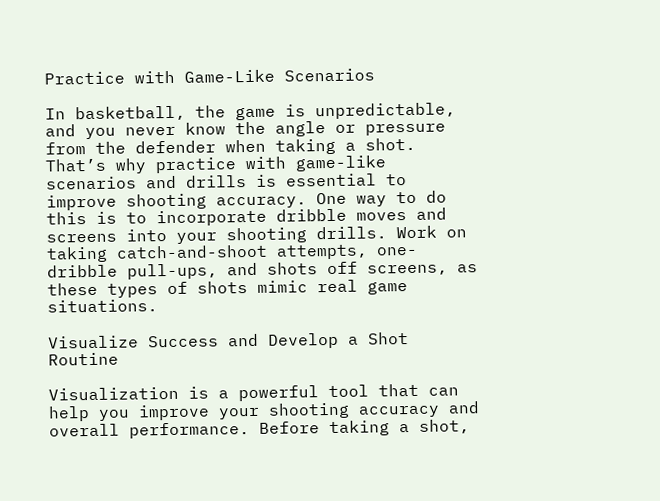Practice with Game-Like Scenarios

In basketball, the game is unpredictable, and you never know the angle or pressure from the defender when taking a shot. That’s why practice with game-like scenarios and drills is essential to improve shooting accuracy. One way to do this is to incorporate dribble moves and screens into your shooting drills. Work on taking catch-and-shoot attempts, one-dribble pull-ups, and shots off screens, as these types of shots mimic real game situations.

Visualize Success and Develop a Shot Routine

Visualization is a powerful tool that can help you improve your shooting accuracy and overall performance. Before taking a shot,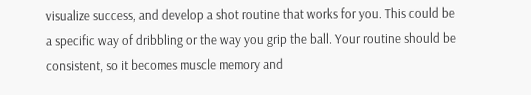visualize success, and develop a shot routine that works for you. This could be a specific way of dribbling or the way you grip the ball. Your routine should be consistent, so it becomes muscle memory and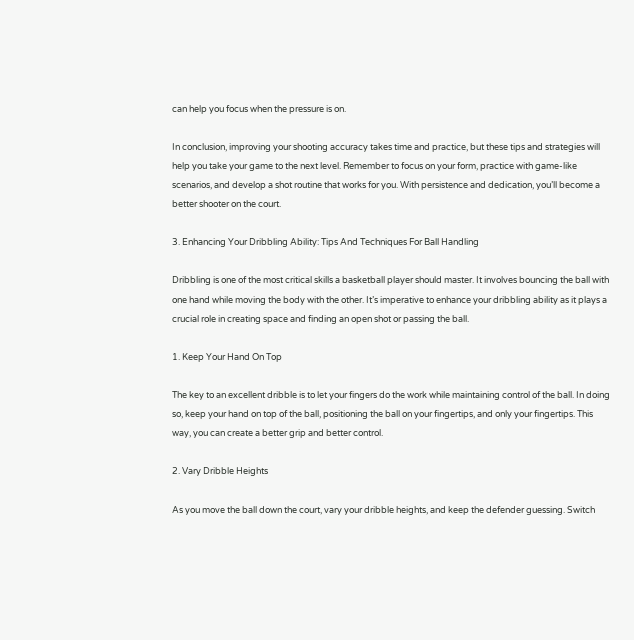can help you focus when the pressure is on.

In conclusion, improving your shooting accuracy takes time and practice, but these tips and strategies will help you take your game to the next level. Remember to focus on your form, practice with game-like scenarios, and develop a shot routine that works for you. With persistence and dedication, you’ll become a better shooter on the court.

3. Enhancing Your Dribbling Ability: Tips And Techniques For Ball Handling

Dribbling is one of the most critical skills a basketball player should master. It involves bouncing the ball with one hand while moving the body with the other. It’s imperative to enhance your dribbling ability as it plays a crucial role in creating space and finding an open shot or passing the ball.

1. Keep Your Hand On Top

The key to an excellent dribble is to let your fingers do the work while maintaining control of the ball. In doing so, keep your hand on top of the ball, positioning the ball on your fingertips, and only your fingertips. This way, you can create a better grip and better control.

2. Vary Dribble Heights

As you move the ball down the court, vary your dribble heights, and keep the defender guessing. Switch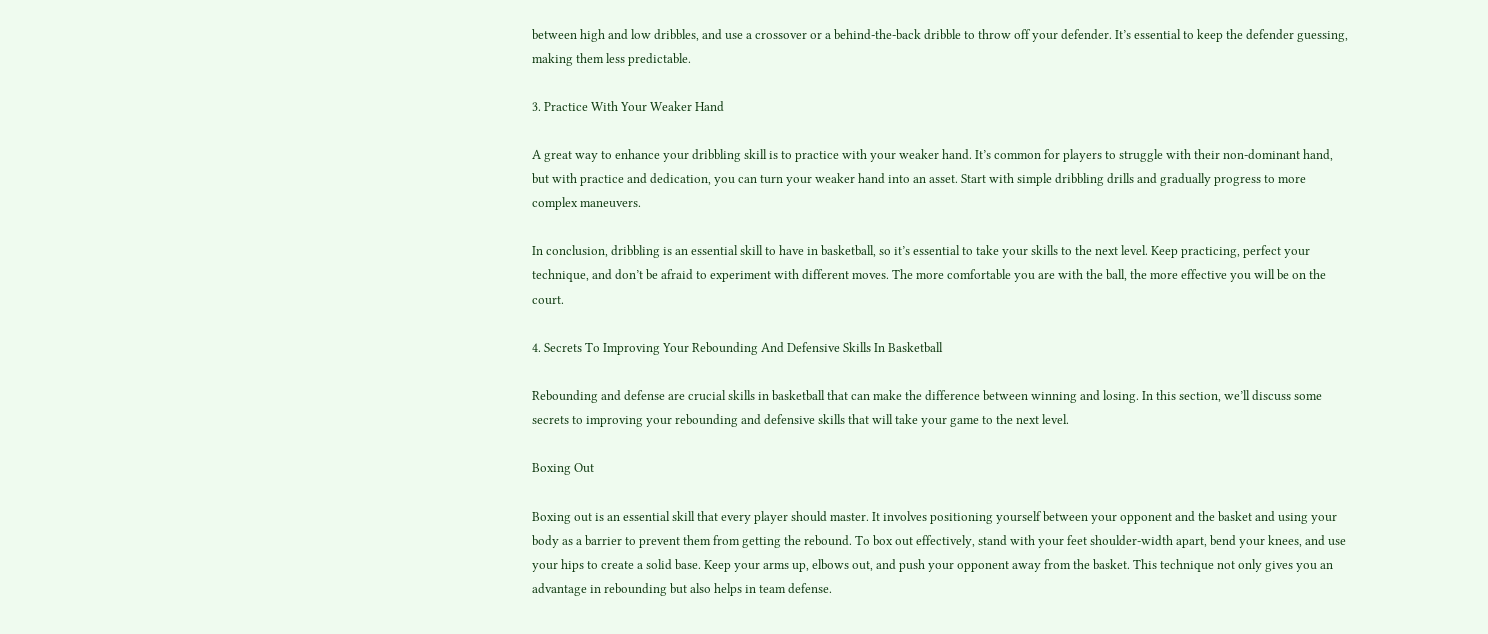between high and low dribbles, and use a crossover or a behind-the-back dribble to throw off your defender. It’s essential to keep the defender guessing, making them less predictable.

3. Practice With Your Weaker Hand

A great way to enhance your dribbling skill is to practice with your weaker hand. It’s common for players to struggle with their non-dominant hand, but with practice and dedication, you can turn your weaker hand into an asset. Start with simple dribbling drills and gradually progress to more complex maneuvers.

In conclusion, dribbling is an essential skill to have in basketball, so it’s essential to take your skills to the next level. Keep practicing, perfect your technique, and don’t be afraid to experiment with different moves. The more comfortable you are with the ball, the more effective you will be on the court.

4. Secrets To Improving Your Rebounding And Defensive Skills In Basketball

Rebounding and defense are crucial skills in basketball that can make the difference between winning and losing. In this section, we’ll discuss some secrets to improving your rebounding and defensive skills that will take your game to the next level.

Boxing Out

Boxing out is an essential skill that every player should master. It involves positioning yourself between your opponent and the basket and using your body as a barrier to prevent them from getting the rebound. To box out effectively, stand with your feet shoulder-width apart, bend your knees, and use your hips to create a solid base. Keep your arms up, elbows out, and push your opponent away from the basket. This technique not only gives you an advantage in rebounding but also helps in team defense.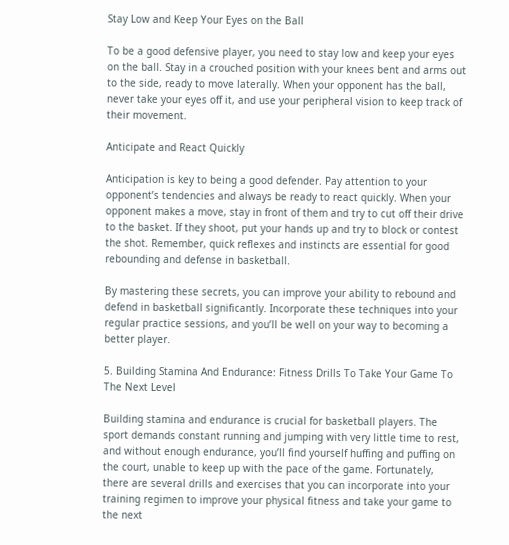Stay Low and Keep Your Eyes on the Ball

To be a good defensive player, you need to stay low and keep your eyes on the ball. Stay in a crouched position with your knees bent and arms out to the side, ready to move laterally. When your opponent has the ball, never take your eyes off it, and use your peripheral vision to keep track of their movement.

Anticipate and React Quickly

Anticipation is key to being a good defender. Pay attention to your opponent’s tendencies and always be ready to react quickly. When your opponent makes a move, stay in front of them and try to cut off their drive to the basket. If they shoot, put your hands up and try to block or contest the shot. Remember, quick reflexes and instincts are essential for good rebounding and defense in basketball.

By mastering these secrets, you can improve your ability to rebound and defend in basketball significantly. Incorporate these techniques into your regular practice sessions, and you’ll be well on your way to becoming a better player.

5. Building Stamina And Endurance: Fitness Drills To Take Your Game To The Next Level

Building stamina and endurance is crucial for basketball players. The sport demands constant running and jumping with very little time to rest, and without enough endurance, you’ll find yourself huffing and puffing on the court, unable to keep up with the pace of the game. Fortunately, there are several drills and exercises that you can incorporate into your training regimen to improve your physical fitness and take your game to the next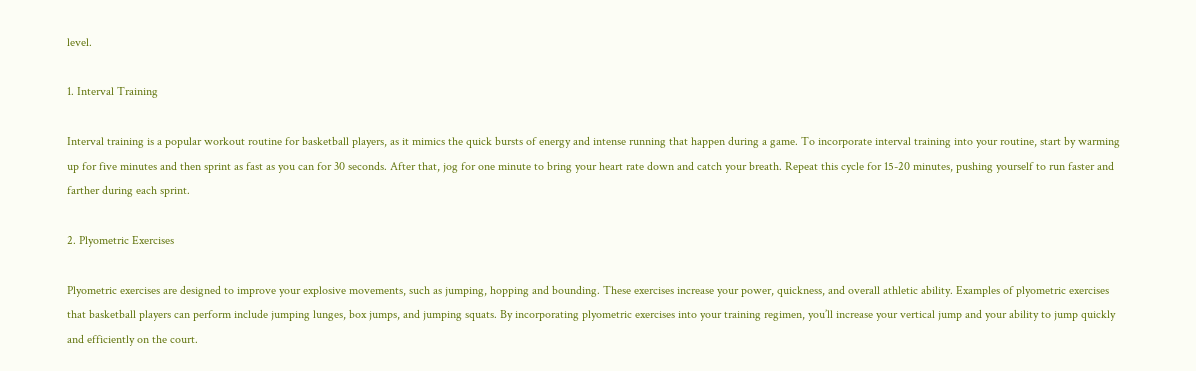level.

1. Interval Training

Interval training is a popular workout routine for basketball players, as it mimics the quick bursts of energy and intense running that happen during a game. To incorporate interval training into your routine, start by warming up for five minutes and then sprint as fast as you can for 30 seconds. After that, jog for one minute to bring your heart rate down and catch your breath. Repeat this cycle for 15-20 minutes, pushing yourself to run faster and farther during each sprint.

2. Plyometric Exercises

Plyometric exercises are designed to improve your explosive movements, such as jumping, hopping and bounding. These exercises increase your power, quickness, and overall athletic ability. Examples of plyometric exercises that basketball players can perform include jumping lunges, box jumps, and jumping squats. By incorporating plyometric exercises into your training regimen, you’ll increase your vertical jump and your ability to jump quickly and efficiently on the court.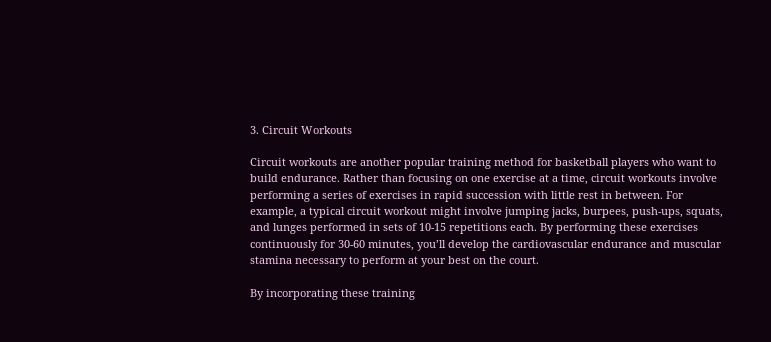3. Circuit Workouts

Circuit workouts are another popular training method for basketball players who want to build endurance. Rather than focusing on one exercise at a time, circuit workouts involve performing a series of exercises in rapid succession with little rest in between. For example, a typical circuit workout might involve jumping jacks, burpees, push-ups, squats, and lunges performed in sets of 10-15 repetitions each. By performing these exercises continuously for 30-60 minutes, you’ll develop the cardiovascular endurance and muscular stamina necessary to perform at your best on the court.

By incorporating these training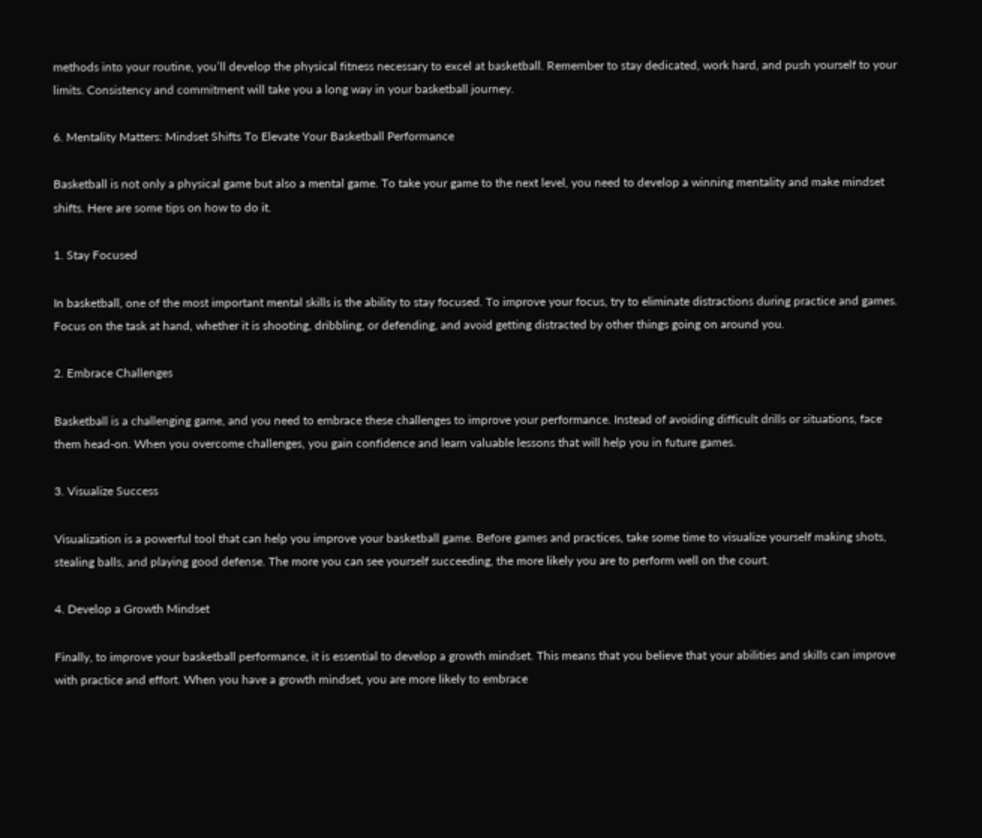methods into your routine, you’ll develop the physical fitness necessary to excel at basketball. Remember to stay dedicated, work hard, and push yourself to your limits. Consistency and commitment will take you a long way in your basketball journey.

6. Mentality Matters: Mindset Shifts To Elevate Your Basketball Performance

Basketball is not only a physical game but also a mental game. To take your game to the next level, you need to develop a winning mentality and make mindset shifts. Here are some tips on how to do it.

1. Stay Focused

In basketball, one of the most important mental skills is the ability to stay focused. To improve your focus, try to eliminate distractions during practice and games. Focus on the task at hand, whether it is shooting, dribbling, or defending, and avoid getting distracted by other things going on around you.

2. Embrace Challenges

Basketball is a challenging game, and you need to embrace these challenges to improve your performance. Instead of avoiding difficult drills or situations, face them head-on. When you overcome challenges, you gain confidence and learn valuable lessons that will help you in future games.

3. Visualize Success

Visualization is a powerful tool that can help you improve your basketball game. Before games and practices, take some time to visualize yourself making shots, stealing balls, and playing good defense. The more you can see yourself succeeding, the more likely you are to perform well on the court.

4. Develop a Growth Mindset

Finally, to improve your basketball performance, it is essential to develop a growth mindset. This means that you believe that your abilities and skills can improve with practice and effort. When you have a growth mindset, you are more likely to embrace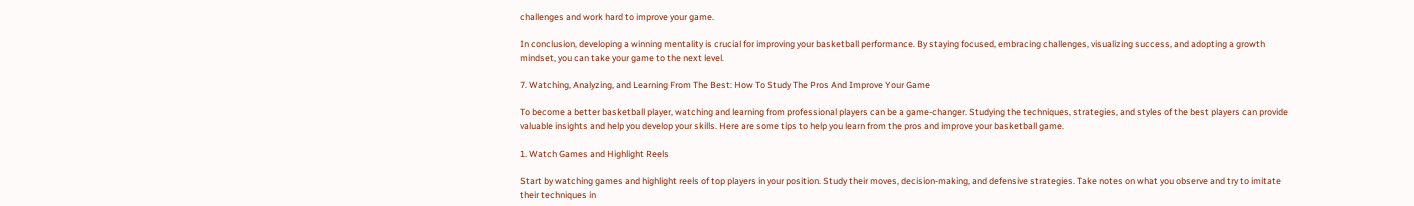challenges and work hard to improve your game.

In conclusion, developing a winning mentality is crucial for improving your basketball performance. By staying focused, embracing challenges, visualizing success, and adopting a growth mindset, you can take your game to the next level.

7. Watching, Analyzing, and Learning From The Best: How To Study The Pros And Improve Your Game

To become a better basketball player, watching and learning from professional players can be a game-changer. Studying the techniques, strategies, and styles of the best players can provide valuable insights and help you develop your skills. Here are some tips to help you learn from the pros and improve your basketball game.

1. Watch Games and Highlight Reels

Start by watching games and highlight reels of top players in your position. Study their moves, decision-making, and defensive strategies. Take notes on what you observe and try to imitate their techniques in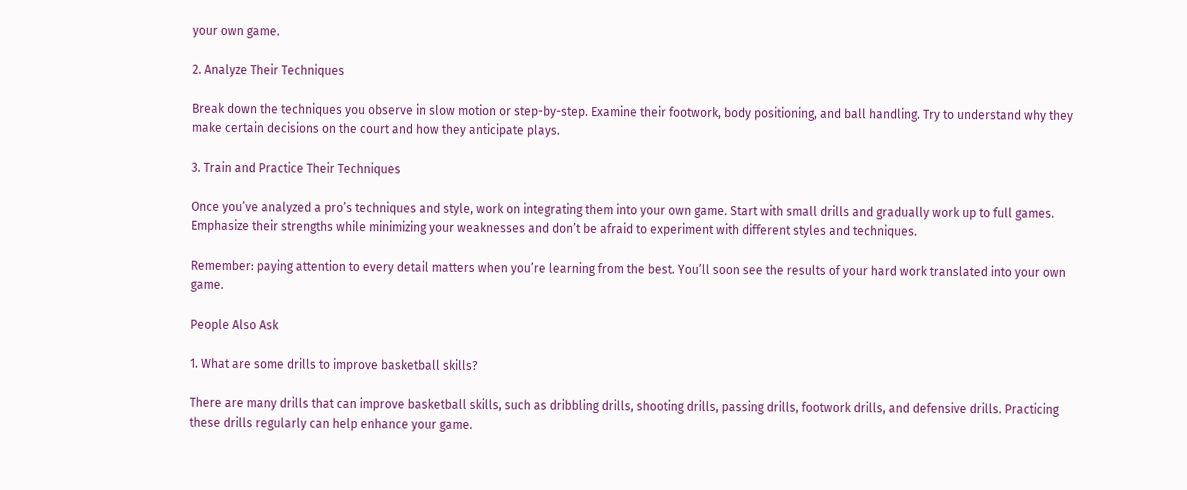your own game.

2. Analyze Their Techniques

Break down the techniques you observe in slow motion or step-by-step. Examine their footwork, body positioning, and ball handling. Try to understand why they make certain decisions on the court and how they anticipate plays.

3. Train and Practice Their Techniques

Once you’ve analyzed a pro’s techniques and style, work on integrating them into your own game. Start with small drills and gradually work up to full games. Emphasize their strengths while minimizing your weaknesses and don’t be afraid to experiment with different styles and techniques.

Remember: paying attention to every detail matters when you’re learning from the best. You’ll soon see the results of your hard work translated into your own game.

People Also Ask

1. What are some drills to improve basketball skills?

There are many drills that can improve basketball skills, such as dribbling drills, shooting drills, passing drills, footwork drills, and defensive drills. Practicing these drills regularly can help enhance your game.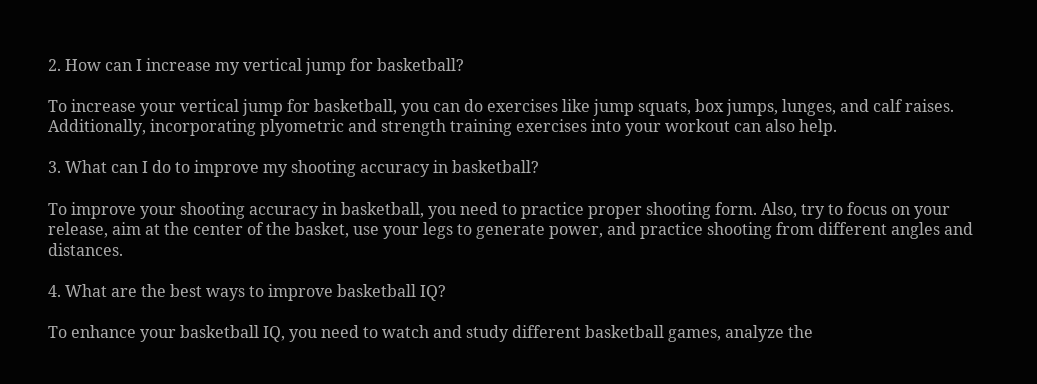2. How can I increase my vertical jump for basketball?

To increase your vertical jump for basketball, you can do exercises like jump squats, box jumps, lunges, and calf raises. Additionally, incorporating plyometric and strength training exercises into your workout can also help.

3. What can I do to improve my shooting accuracy in basketball?

To improve your shooting accuracy in basketball, you need to practice proper shooting form. Also, try to focus on your release, aim at the center of the basket, use your legs to generate power, and practice shooting from different angles and distances.

4. What are the best ways to improve basketball IQ?

To enhance your basketball IQ, you need to watch and study different basketball games, analyze the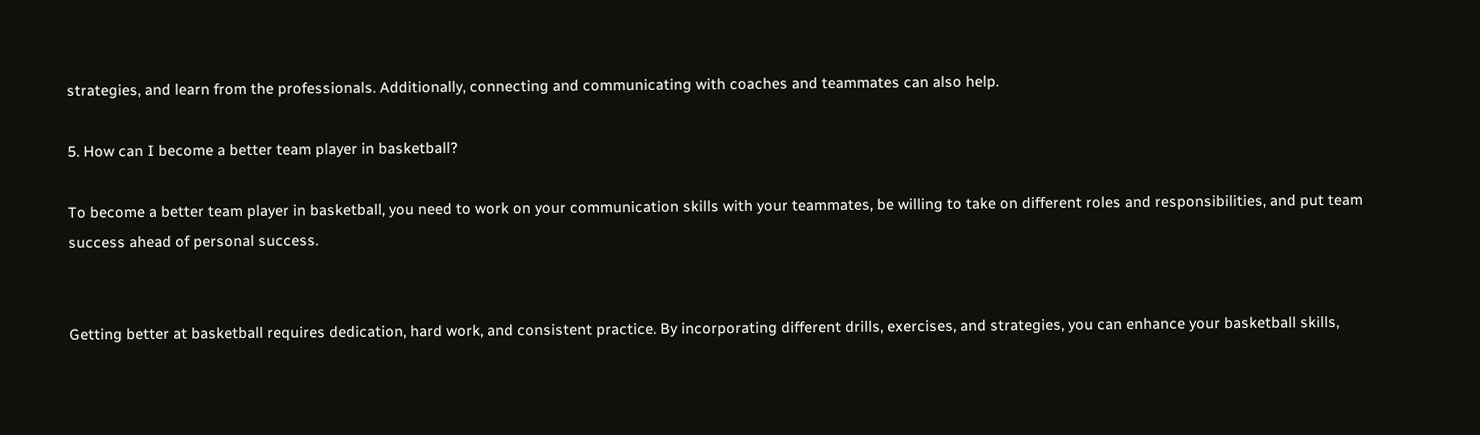strategies, and learn from the professionals. Additionally, connecting and communicating with coaches and teammates can also help.

5. How can I become a better team player in basketball?

To become a better team player in basketball, you need to work on your communication skills with your teammates, be willing to take on different roles and responsibilities, and put team success ahead of personal success.


Getting better at basketball requires dedication, hard work, and consistent practice. By incorporating different drills, exercises, and strategies, you can enhance your basketball skills,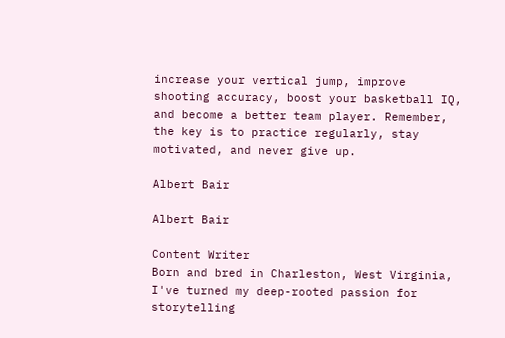increase your vertical jump, improve shooting accuracy, boost your basketball IQ, and become a better team player. Remember, the key is to practice regularly, stay motivated, and never give up.

Albert Bair

Albert Bair

Content Writer
Born and bred in Charleston, West Virginia, I've turned my deep-rooted passion for storytelling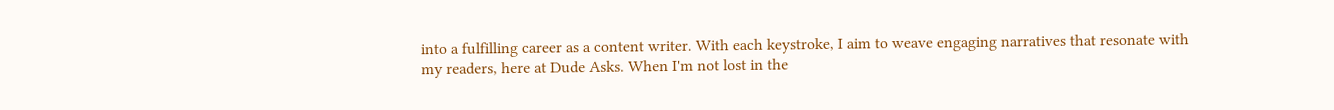into a fulfilling career as a content writer. With each keystroke, I aim to weave engaging narratives that resonate with my readers, here at Dude Asks. When I'm not lost in the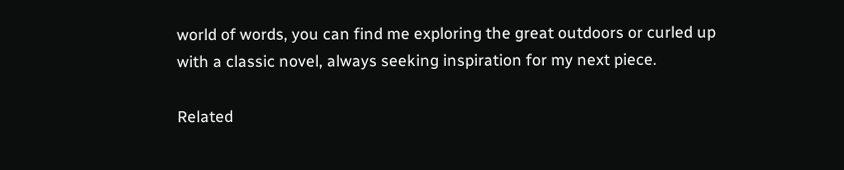world of words, you can find me exploring the great outdoors or curled up with a classic novel, always seeking inspiration for my next piece.

Related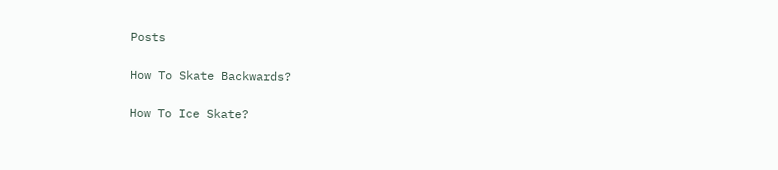Posts

How To Skate Backwards?

How To Ice Skate?